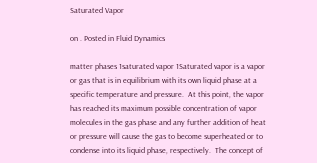Saturated Vapor

on . Posted in Fluid Dynamics

matter phases 1saturated vapor 1Saturated vapor is a vapor or gas that is in equilibrium with its own liquid phase at a specific temperature and pressure.  At this point, the vapor has reached its maximum possible concentration of vapor molecules in the gas phase and any further addition of heat or pressure will cause the gas to become superheated or to condense into its liquid phase, respectively.  The concept of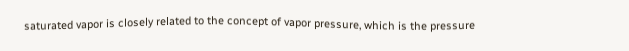saturated vapor is closely related to the concept of vapor pressure, which is the pressure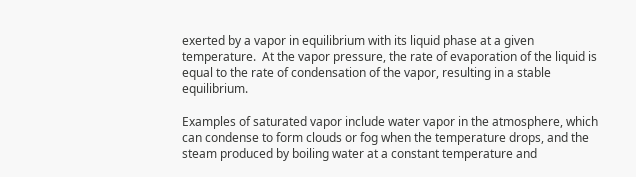exerted by a vapor in equilibrium with its liquid phase at a given temperature.  At the vapor pressure, the rate of evaporation of the liquid is equal to the rate of condensation of the vapor, resulting in a stable equilibrium.

Examples of saturated vapor include water vapor in the atmosphere, which can condense to form clouds or fog when the temperature drops, and the steam produced by boiling water at a constant temperature and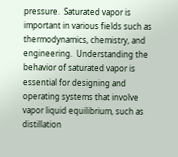pressure.  Saturated vapor is important in various fields such as thermodynamics, chemistry, and engineering.  Understanding the behavior of saturated vapor is essential for designing and operating systems that involve vapor liquid equilibrium, such as distillation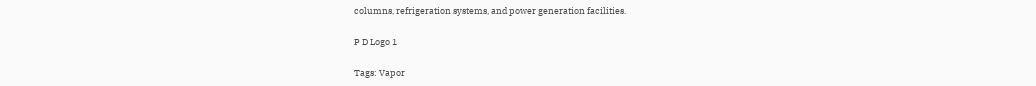columns, refrigeration systems, and power generation facilities.

P D Logo 1

Tags: Vapor